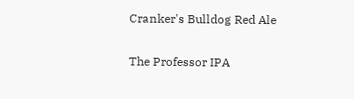Cranker's Bulldog Red Ale

The Professor IPA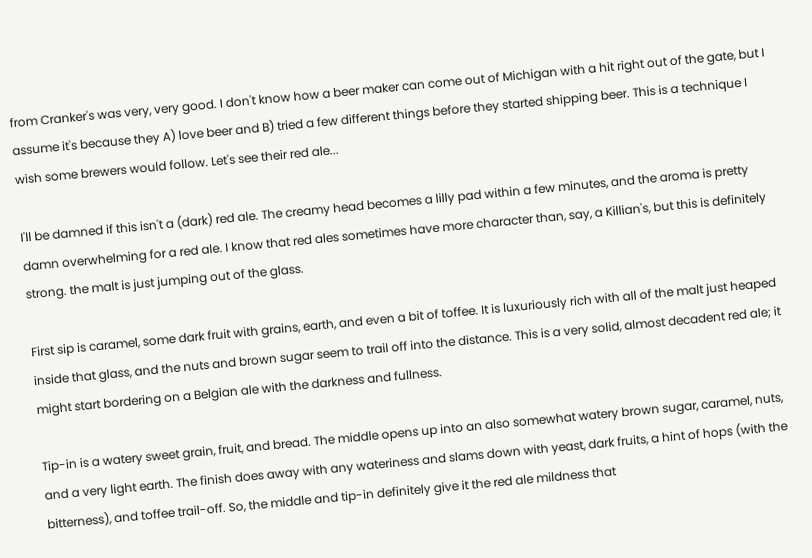from Cranker's was very, very good. I don't know how a beer maker can come out of Michigan with a hit right out of the gate, but I assume it's because they A) love beer and B) tried a few different things before they started shipping beer. This is a technique I wish some brewers would follow. Let's see their red ale...

I'll be damned if this isn't a (dark) red ale. The creamy head becomes a lilly pad within a few minutes, and the aroma is pretty damn overwhelming for a red ale. I know that red ales sometimes have more character than, say, a Killian's, but this is definitely strong. the malt is just jumping out of the glass.

First sip is caramel, some dark fruit with grains, earth, and even a bit of toffee. It is luxuriously rich with all of the malt just heaped inside that glass, and the nuts and brown sugar seem to trail off into the distance. This is a very solid, almost decadent red ale; it might start bordering on a Belgian ale with the darkness and fullness.

Tip-in is a watery sweet grain, fruit, and bread. The middle opens up into an also somewhat watery brown sugar, caramel, nuts, and a very light earth. The finish does away with any wateriness and slams down with yeast, dark fruits, a hint of hops (with the bitterness), and toffee trail-off. So, the middle and tip-in definitely give it the red ale mildness that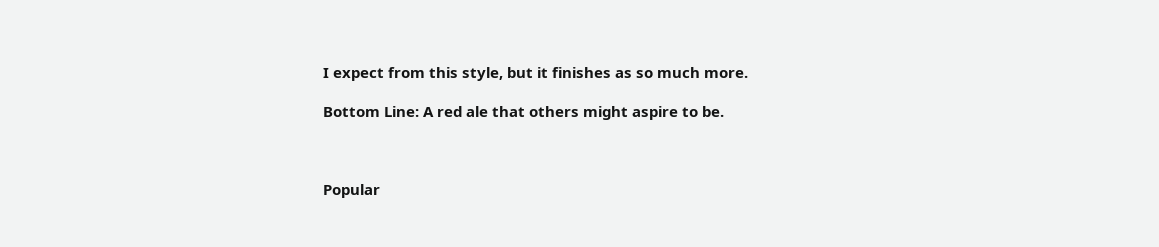I expect from this style, but it finishes as so much more.

Bottom Line: A red ale that others might aspire to be.



Popular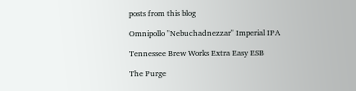posts from this blog

Omnipollo "Nebuchadnezzar" Imperial IPA

Tennessee Brew Works Extra Easy ESB

The Purge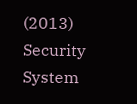(2013) Security System